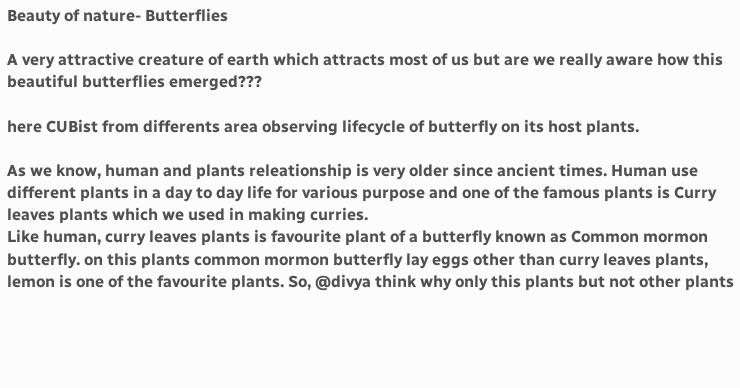Beauty of nature- Butterflies

A very attractive creature of earth which attracts most of us but are we really aware how this beautiful butterflies emerged???

here CUBist from differents area observing lifecycle of butterfly on its host plants.

As we know, human and plants releationship is very older since ancient times. Human use different plants in a day to day life for various purpose and one of the famous plants is Curry leaves plants which we used in making curries.
Like human, curry leaves plants is favourite plant of a butterfly known as Common mormon butterfly. on this plants common mormon butterfly lay eggs other than curry leaves plants, lemon is one of the favourite plants. So, @divya think why only this plants but not other plants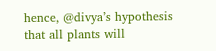hence, @divya’s hypothesis that all plants will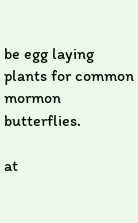be egg laying plants for common mormon butterflies.

at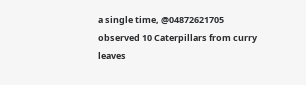a single time, @04872621705 observed 10 Caterpillars from curry leaves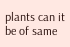plants can it be of same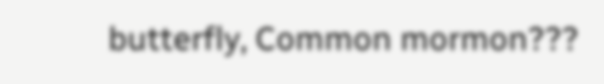butterfly, Common mormon???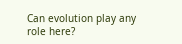Can evolution play any role here?